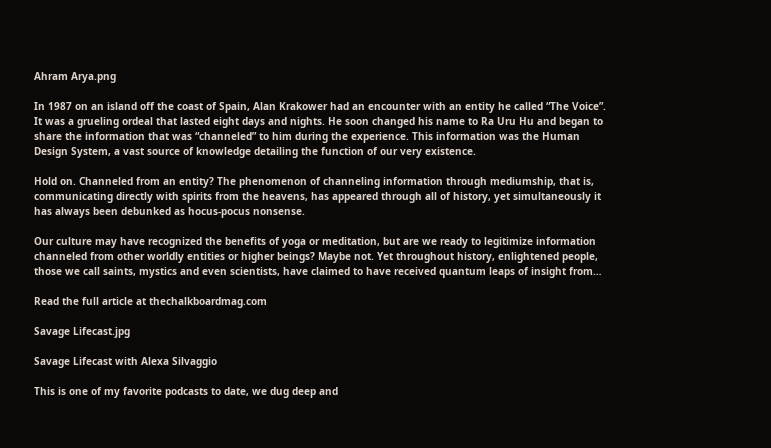Ahram Arya.png

In 1987 on an island off the coast of Spain, Alan Krakower had an encounter with an entity he called “The Voice”. It was a grueling ordeal that lasted eight days and nights. He soon changed his name to Ra Uru Hu and began to share the information that was “channeled” to him during the experience. This information was the Human Design System, a vast source of knowledge detailing the function of our very existence.

Hold on. Channeled from an entity? The phenomenon of channeling information through mediumship, that is, communicating directly with spirits from the heavens, has appeared through all of history, yet simultaneously it has always been debunked as hocus-pocus nonsense.

Our culture may have recognized the benefits of yoga or meditation, but are we ready to legitimize information channeled from other worldly entities or higher beings? Maybe not. Yet throughout history, enlightened people, those we call saints, mystics and even scientists, have claimed to have received quantum leaps of insight from…

Read the full article at thechalkboardmag.com

Savage Lifecast.jpg

Savage Lifecast with Alexa Silvaggio

This is one of my favorite podcasts to date, we dug deep and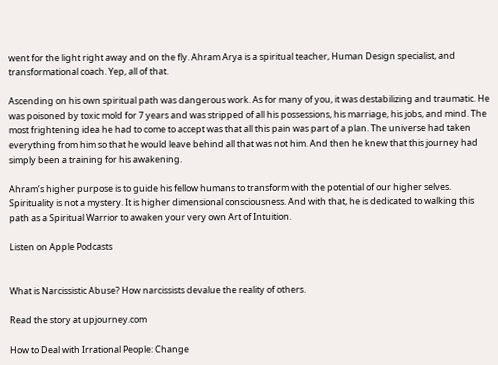went for the light right away and on the fly. Ahram Arya is a spiritual teacher, Human Design specialist, and transformational coach. Yep, all of that.

Ascending on his own spiritual path was dangerous work. As for many of you, it was destabilizing and traumatic. He was poisoned by toxic mold for 7 years and was stripped of all his possessions, his marriage, his jobs, and mind. The most frightening idea he had to come to accept was that all this pain was part of a plan. The universe had taken everything from him so that he would leave behind all that was not him. And then he knew that this journey had simply been a training for his awakening.

Ahram’s higher purpose is to guide his fellow humans to transform with the potential of our higher selves. Spirituality is not a mystery. It is higher dimensional consciousness. And with that, he is dedicated to walking this path as a Spiritual Warrior to awaken your very own Art of Intuition.

Listen on Apple Podcasts


What is Narcissistic Abuse? How narcissists devalue the reality of others.

Read the story at upjourney.com

How to Deal with Irrational People: Change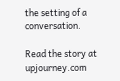the setting of a conversation.

Read the story at upjourney.com